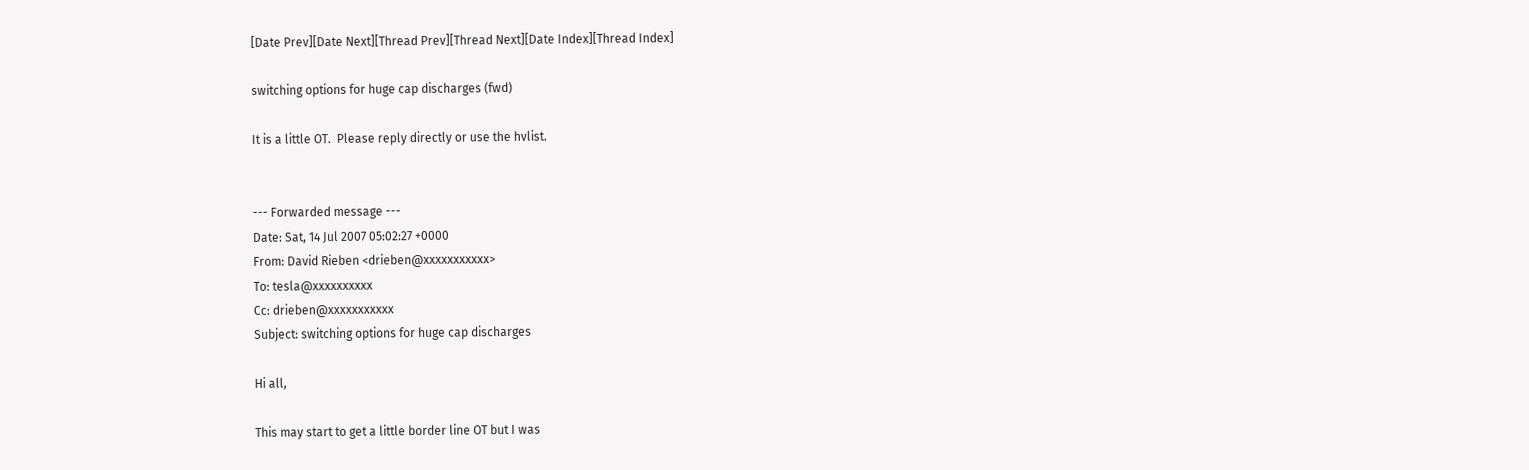[Date Prev][Date Next][Thread Prev][Thread Next][Date Index][Thread Index]

switching options for huge cap discharges (fwd)

It is a little OT.  Please reply directly or use the hvlist.


--- Forwarded message ---
Date: Sat, 14 Jul 2007 05:02:27 +0000
From: David Rieben <drieben@xxxxxxxxxxx>
To: tesla@xxxxxxxxxx
Cc: drieben@xxxxxxxxxxx
Subject: switching options for huge cap discharges

Hi all,

This may start to get a little border line OT but I was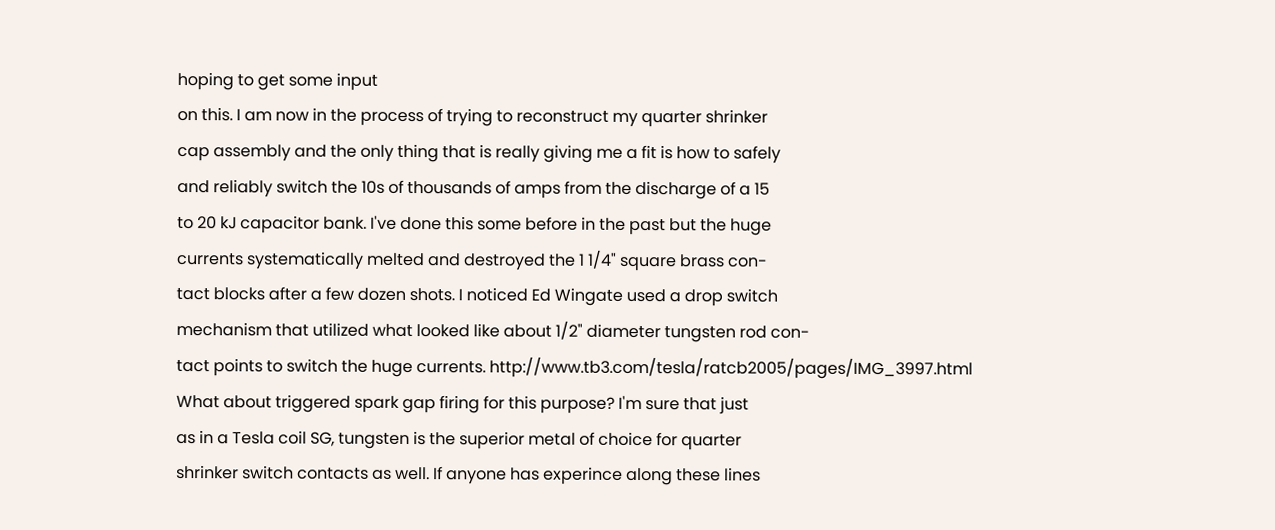hoping to get some input
on this. I am now in the process of trying to reconstruct my quarter shrinker
cap assembly and the only thing that is really giving me a fit is how to safely
and reliably switch the 10s of thousands of amps from the discharge of a 15
to 20 kJ capacitor bank. I've done this some before in the past but the huge
currents systematically melted and destroyed the 1 1/4" square brass con-
tact blocks after a few dozen shots. I noticed Ed Wingate used a drop switch
mechanism that utilized what looked like about 1/2" diameter tungsten rod con-
tact points to switch the huge currents. http://www.tb3.com/tesla/ratcb2005/pages/IMG_3997.html
What about triggered spark gap firing for this purpose? I'm sure that just
as in a Tesla coil SG, tungsten is the superior metal of choice for quarter
shrinker switch contacts as well. If anyone has experince along these lines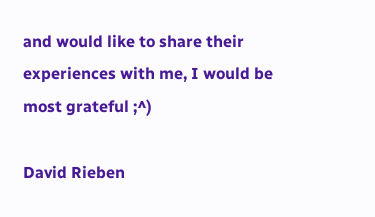and would like to share their experiences with me, I would be most grateful ;^)

David Rieben